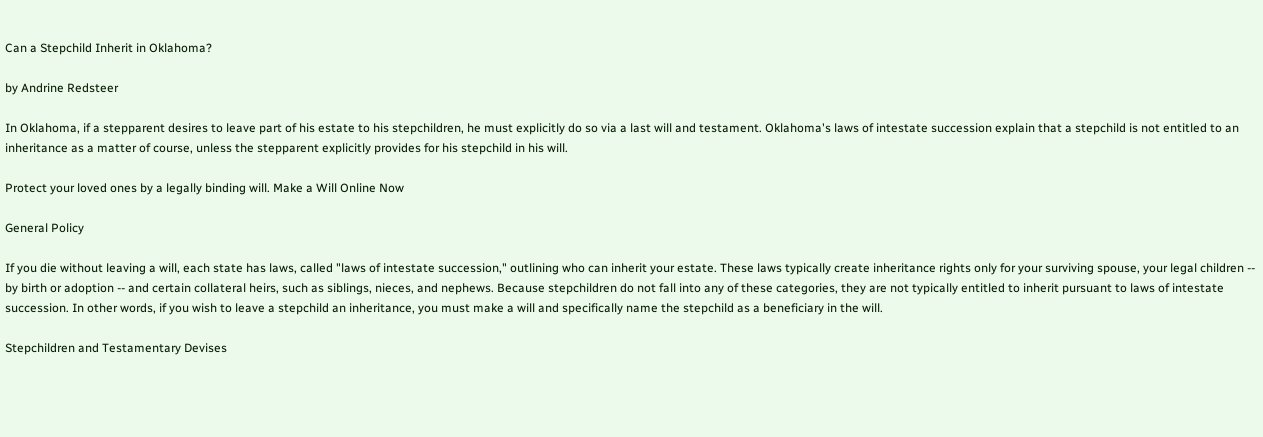Can a Stepchild Inherit in Oklahoma?

by Andrine Redsteer

In Oklahoma, if a stepparent desires to leave part of his estate to his stepchildren, he must explicitly do so via a last will and testament. Oklahoma's laws of intestate succession explain that a stepchild is not entitled to an inheritance as a matter of course, unless the stepparent explicitly provides for his stepchild in his will.

Protect your loved ones by a legally binding will. Make a Will Online Now

General Policy

If you die without leaving a will, each state has laws, called "laws of intestate succession," outlining who can inherit your estate. These laws typically create inheritance rights only for your surviving spouse, your legal children -- by birth or adoption -- and certain collateral heirs, such as siblings, nieces, and nephews. Because stepchildren do not fall into any of these categories, they are not typically entitled to inherit pursuant to laws of intestate succession. In other words, if you wish to leave a stepchild an inheritance, you must make a will and specifically name the stepchild as a beneficiary in the will.

Stepchildren and Testamentary Devises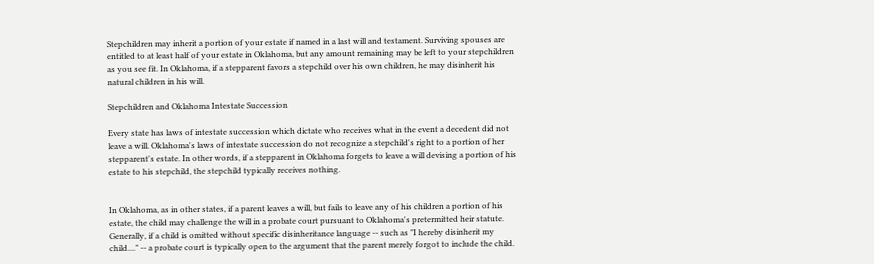Stepchildren may inherit a portion of your estate if named in a last will and testament. Surviving spouses are entitled to at least half of your estate in Oklahoma, but any amount remaining may be left to your stepchildren as you see fit. In Oklahoma, if a stepparent favors a stepchild over his own children, he may disinherit his natural children in his will.

Stepchildren and Oklahoma Intestate Succession

Every state has laws of intestate succession which dictate who receives what in the event a decedent did not leave a will. Oklahoma's laws of intestate succession do not recognize a stepchild's right to a portion of her stepparent's estate. In other words, if a stepparent in Oklahoma forgets to leave a will devising a portion of his estate to his stepchild, the stepchild typically receives nothing.


In Oklahoma, as in other states, if a parent leaves a will, but fails to leave any of his children a portion of his estate, the child may challenge the will in a probate court pursuant to Oklahoma's pretermitted heir statute. Generally, if a child is omitted without specific disinheritance language -- such as "I hereby disinherit my child...." -- a probate court is typically open to the argument that the parent merely forgot to include the child.